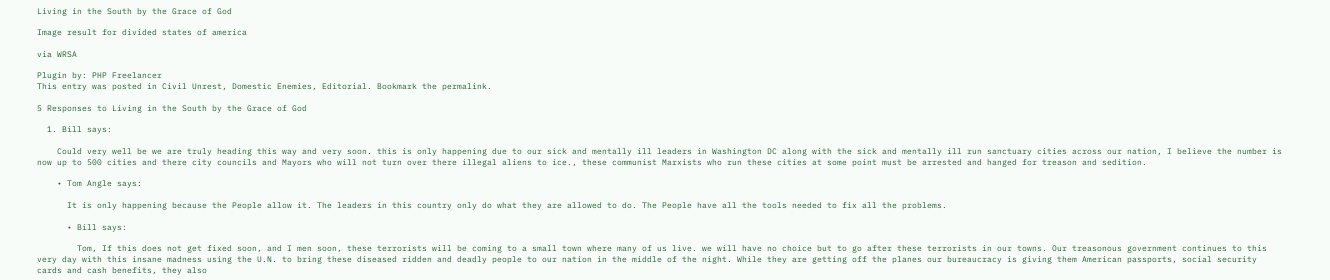Living in the South by the Grace of God

Image result for divided states of america

via WRSA

Plugin by: PHP Freelancer
This entry was posted in Civil Unrest, Domestic Enemies, Editorial. Bookmark the permalink.

5 Responses to Living in the South by the Grace of God

  1. Bill says:

    Could very well be we are truly heading this way and very soon. this is only happening due to our sick and mentally ill leaders in Washington DC along with the sick and mentally ill run sanctuary cities across our nation, I believe the number is now up to 500 cities and there city councils and Mayors who will not turn over there illegal aliens to ice., these communist Marxists who run these cities at some point must be arrested and hanged for treason and sedition.

    • Tom Angle says:

      It is only happening because the People allow it. The leaders in this country only do what they are allowed to do. The People have all the tools needed to fix all the problems.

      • Bill says:

        Tom, If this does not get fixed soon, and I men soon, these terrorists will be coming to a small town where many of us live. we will have no choice but to go after these terrorists in our towns. Our treasonous government continues to this very day with this insane madness using the U.N. to bring these diseased ridden and deadly people to our nation in the middle of the night. While they are getting off the planes our bureaucracy is giving them American passports, social security cards and cash benefits, they also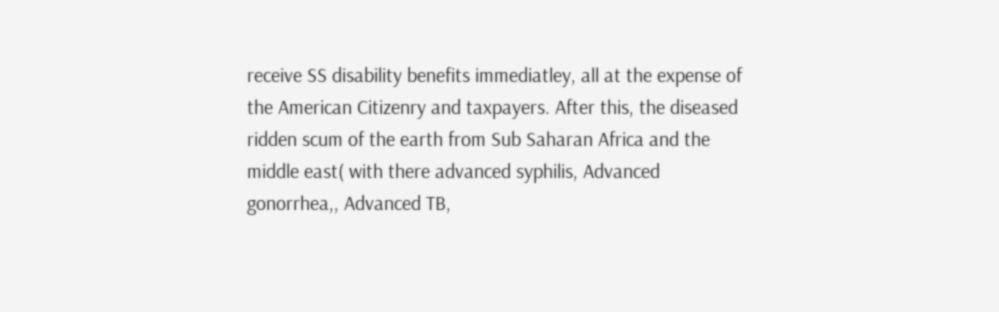receive SS disability benefits immediatley, all at the expense of the American Citizenry and taxpayers. After this, the diseased ridden scum of the earth from Sub Saharan Africa and the middle east( with there advanced syphilis, Advanced gonorrhea,, Advanced TB,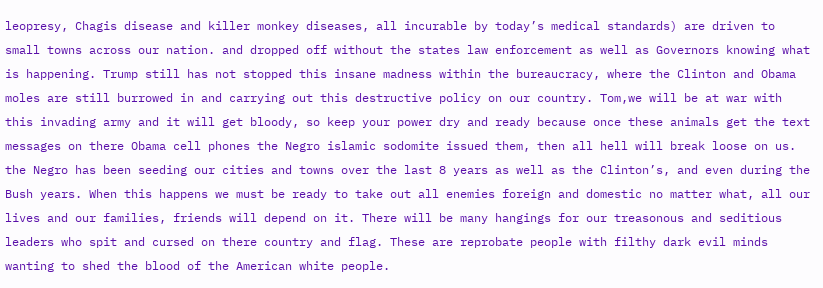leopresy, Chagis disease and killer monkey diseases, all incurable by today’s medical standards) are driven to small towns across our nation. and dropped off without the states law enforcement as well as Governors knowing what is happening. Trump still has not stopped this insane madness within the bureaucracy, where the Clinton and Obama moles are still burrowed in and carrying out this destructive policy on our country. Tom,we will be at war with this invading army and it will get bloody, so keep your power dry and ready because once these animals get the text messages on there Obama cell phones the Negro islamic sodomite issued them, then all hell will break loose on us. the Negro has been seeding our cities and towns over the last 8 years as well as the Clinton’s, and even during the Bush years. When this happens we must be ready to take out all enemies foreign and domestic no matter what, all our lives and our families, friends will depend on it. There will be many hangings for our treasonous and seditious leaders who spit and cursed on there country and flag. These are reprobate people with filthy dark evil minds wanting to shed the blood of the American white people.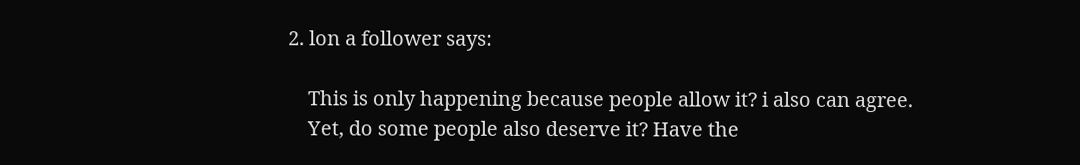2. lon a follower says:

    This is only happening because people allow it? i also can agree.
    Yet, do some people also deserve it? Have the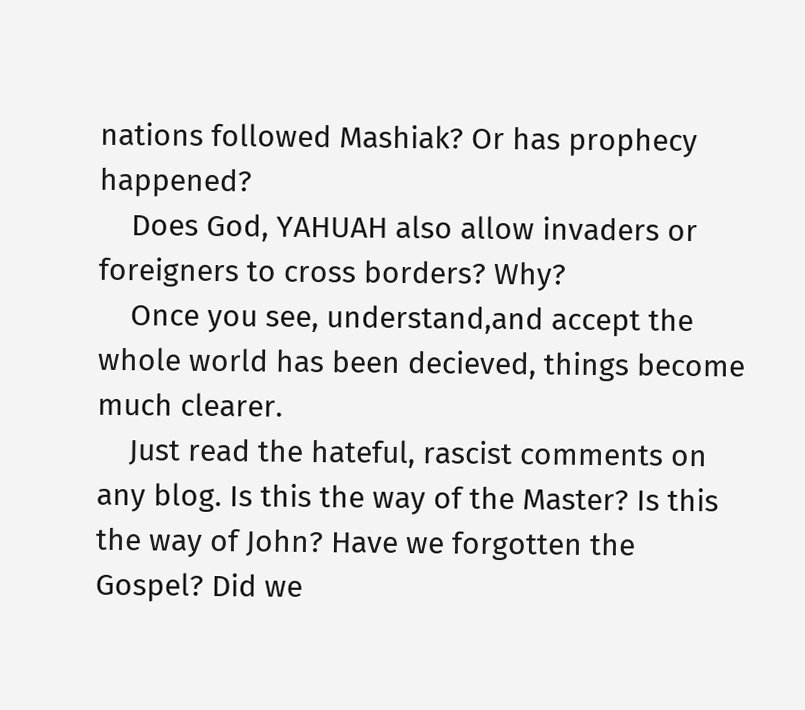nations followed Mashiak? Or has prophecy happened?
    Does God, YAHUAH also allow invaders or foreigners to cross borders? Why?
    Once you see, understand,and accept the whole world has been decieved, things become much clearer.
    Just read the hateful, rascist comments on any blog. Is this the way of the Master? Is this the way of John? Have we forgotten the Gospel? Did we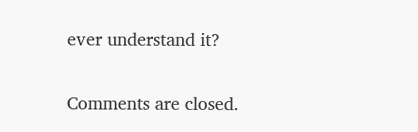ever understand it?

Comments are closed.